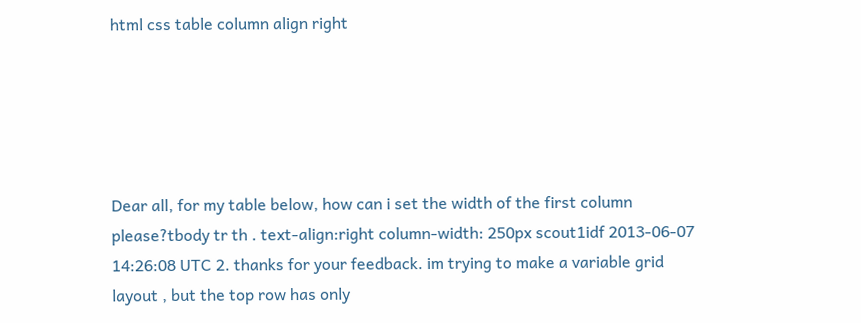html css table column align right





Dear all, for my table below, how can i set the width of the first column please?tbody tr th . text-align:right column-width: 250px scout1idf 2013-06-07 14:26:08 UTC 2. thanks for your feedback. im trying to make a variable grid layout , but the top row has only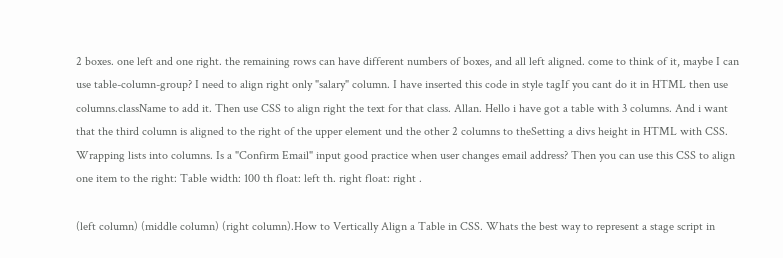2 boxes. one left and one right. the remaining rows can have different numbers of boxes, and all left aligned. come to think of it, maybe I can use table-column-group? I need to align right only "salary" column. I have inserted this code in style tagIf you cant do it in HTML then use columns.className to add it. Then use CSS to align right the text for that class. Allan. Hello i have got a table with 3 columns. And i want that the third column is aligned to the right of the upper element und the other 2 columns to theSetting a divs height in HTML with CSS. Wrapping lists into columns. Is a "Confirm Email" input good practice when user changes email address? Then you can use this CSS to align one item to the right: Table width: 100 th float: left th. right float: right .

(left column) (middle column) (right column).How to Vertically Align a Table in CSS. Whats the best way to represent a stage script in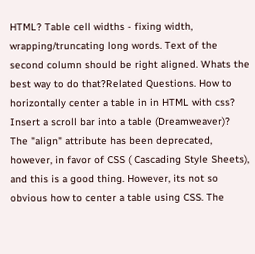HTML? Table cell widths - fixing width, wrapping/truncating long words. Text of the second column should be right aligned. Whats the best way to do that?Related Questions. How to horizontally center a table in in HTML with css? Insert a scroll bar into a table (Dreamweaver)? The "align" attribute has been deprecated, however, in favor of CSS ( Cascading Style Sheets), and this is a good thing. However, its not so obvious how to center a table using CSS. The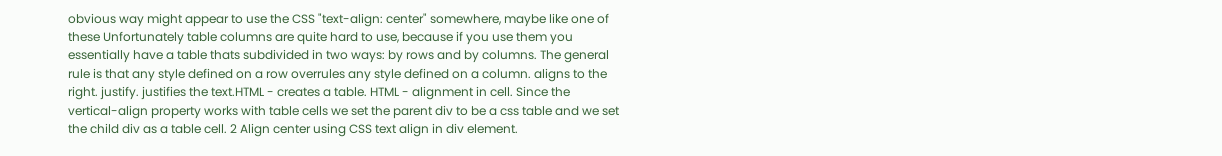obvious way might appear to use the CSS "text-align: center" somewhere, maybe like one of these Unfortunately table columns are quite hard to use, because if you use them you essentially have a table thats subdivided in two ways: by rows and by columns. The general rule is that any style defined on a row overrules any style defined on a column. aligns to the right. justify. justifies the text.HTML - creates a table. HTML - alignment in cell. Since the vertical-align property works with table cells we set the parent div to be a css table and we set the child div as a table cell. 2 Align center using CSS text align in div element.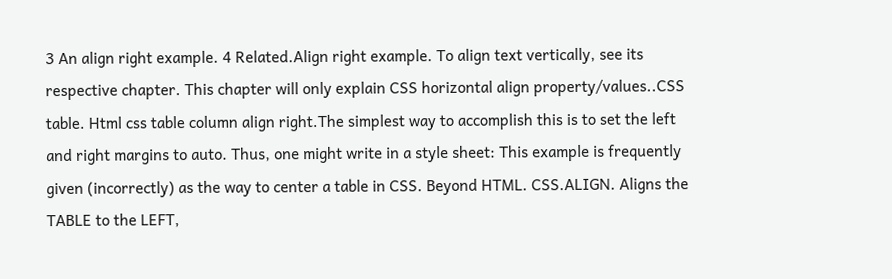3 An align right example. 4 Related.Align right example. To align text vertically, see its respective chapter. This chapter will only explain CSS horizontal align property/values..CSS table. Html css table column align right.The simplest way to accomplish this is to set the left and right margins to auto. Thus, one might write in a style sheet: This example is frequently given (incorrectly) as the way to center a table in CSS. Beyond HTML. CSS.ALIGN. Aligns the TABLE to the LEFT,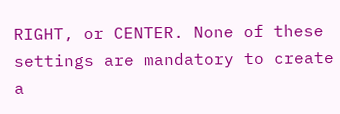RIGHT, or CENTER. None of these settings are mandatory to create a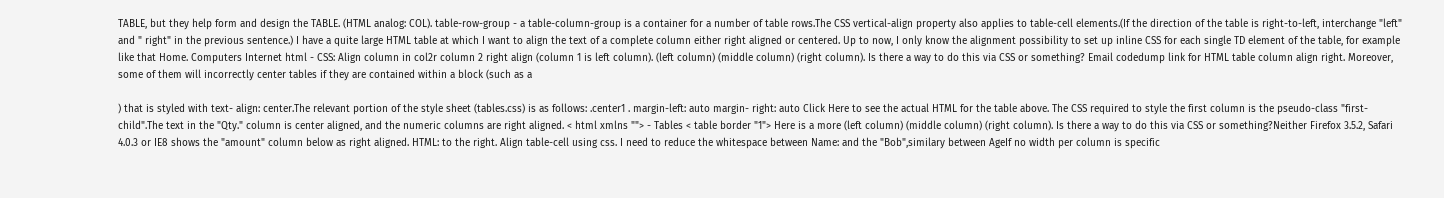TABLE, but they help form and design the TABLE. (HTML analog: COL). table-row-group - a table-column-group is a container for a number of table rows.The CSS vertical-align property also applies to table-cell elements.(If the direction of the table is right-to-left, interchange "left" and " right" in the previous sentence.) I have a quite large HTML table at which I want to align the text of a complete column either right aligned or centered. Up to now, I only know the alignment possibility to set up inline CSS for each single TD element of the table, for example like that Home. Computers Internet html - CSS: Align column in col2r column 2 right align (column 1 is left column). (left column) (middle column) (right column). Is there a way to do this via CSS or something? Email codedump link for HTML table column align right. Moreover, some of them will incorrectly center tables if they are contained within a block (such as a

) that is styled with text- align: center.The relevant portion of the style sheet (tables.css) is as follows: .center1 . margin-left: auto margin- right: auto Click Here to see the actual HTML for the table above. The CSS required to style the first column is the pseudo-class "first-child".The text in the "Qty." column is center aligned, and the numeric columns are right aligned. < html xmlns ""> - Tables < table border "1"> Here is a more (left column) (middle column) (right column). Is there a way to do this via CSS or something?Neither Firefox 3.5.2, Safari 4.0.3 or IE8 shows the "amount" column below as right aligned. HTML: to the right. Align table-cell using css. I need to reduce the whitespace between Name: and the "Bob",similary between AgeIf no width per column is specific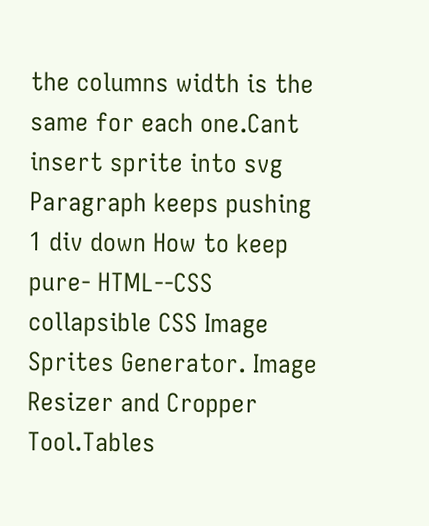the columns width is the same for each one.Cant insert sprite into svg Paragraph keeps pushing 1 div down How to keep pure- HTML--CSS collapsible CSS Image Sprites Generator. Image Resizer and Cropper Tool.Tables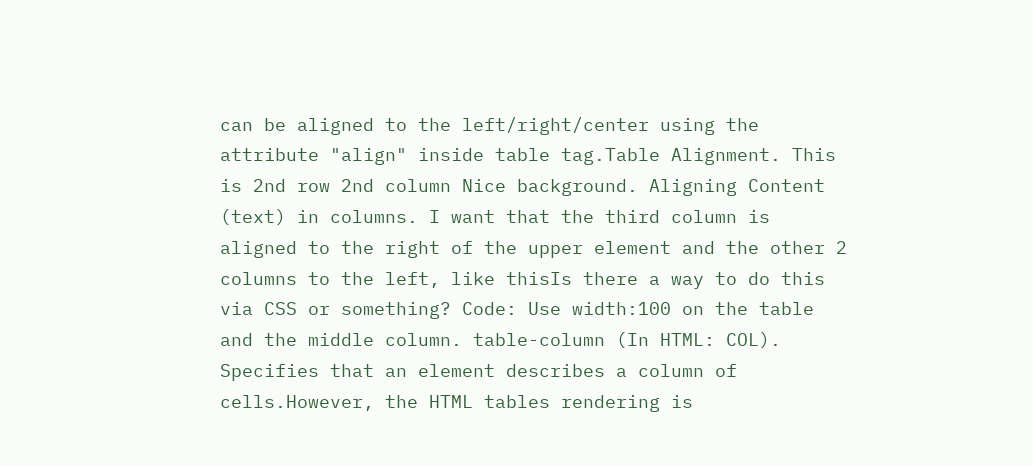can be aligned to the left/right/center using the attribute "align" inside table tag.Table Alignment. This is 2nd row 2nd column Nice background. Aligning Content (text) in columns. I want that the third column is aligned to the right of the upper element and the other 2 columns to the left, like thisIs there a way to do this via CSS or something? Code: Use width:100 on the table and the middle column. table-column (In HTML: COL). Specifies that an element describes a column of cells.However, the HTML tables rendering is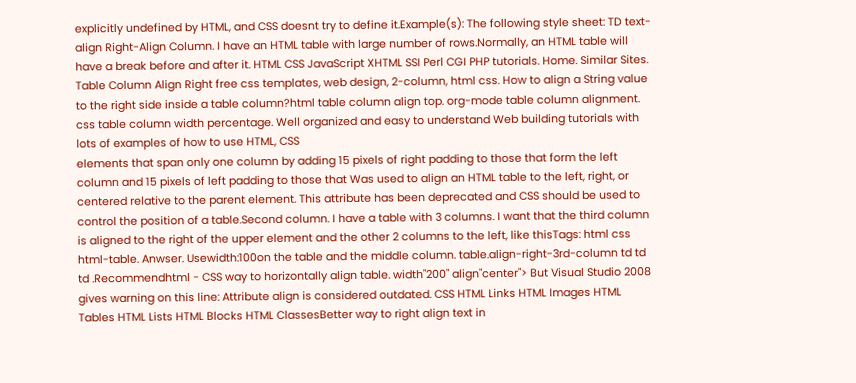explicitly undefined by HTML, and CSS doesnt try to define it.Example(s): The following style sheet: TD text-align Right-Align Column. I have an HTML table with large number of rows.Normally, an HTML table will have a break before and after it. HTML CSS JavaScript XHTML SSI Perl CGI PHP tutorials. Home. Similar Sites. Table Column Align Right free css templates, web design, 2-column, html css. How to align a String value to the right side inside a table column?html table column align top. org-mode table column alignment. css table column width percentage. Well organized and easy to understand Web building tutorials with lots of examples of how to use HTML, CSS
elements that span only one column by adding 15 pixels of right padding to those that form the left column and 15 pixels of left padding to those that Was used to align an HTML table to the left, right, or centered relative to the parent element. This attribute has been deprecated and CSS should be used to control the position of a table.Second column. I have a table with 3 columns. I want that the third column is aligned to the right of the upper element and the other 2 columns to the left, like thisTags: html css html-table. Anwser. Usewidth:100on the table and the middle column. table.align-right-3rd-column td td td .Recommendhtml - CSS way to horizontally align table. width"200" align"center"> But Visual Studio 2008 gives warning on this line: Attribute align is considered outdated. CSS HTML Links HTML Images HTML Tables HTML Lists HTML Blocks HTML ClassesBetter way to right align text in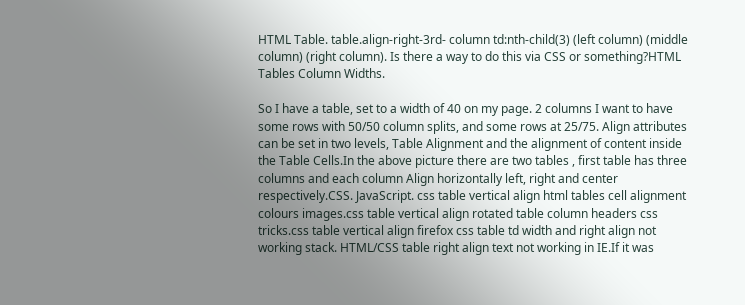HTML Table. table.align-right-3rd- column td:nth-child(3) (left column) (middle column) (right column). Is there a way to do this via CSS or something?HTML Tables Column Widths.

So I have a table, set to a width of 40 on my page. 2 columns I want to have some rows with 50/50 column splits, and some rows at 25/75. Align attributes can be set in two levels, Table Alignment and the alignment of content inside the Table Cells.In the above picture there are two tables , first table has three columns and each column Align horizontally left, right and center respectively.CSS. JavaScript. css table vertical align html tables cell alignment colours images.css table vertical align rotated table column headers css tricks.css table vertical align firefox css table td width and right align not working stack. HTML/CSS table right align text not working in IE.If it was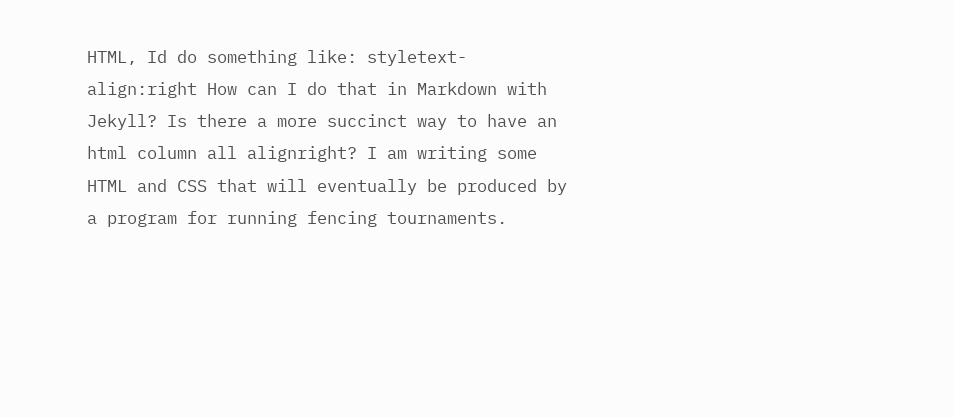HTML, Id do something like: styletext-align:right How can I do that in Markdown with Jekyll? Is there a more succinct way to have an html column all alignright? I am writing some HTML and CSS that will eventually be produced by a program for running fencing tournaments.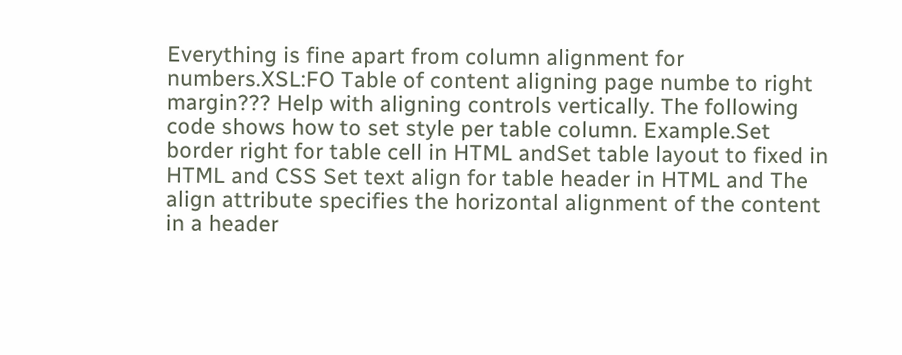Everything is fine apart from column alignment for numbers.XSL:FO Table of content aligning page numbe to right margin??? Help with aligning controls vertically. The following code shows how to set style per table column. Example.Set border right for table cell in HTML andSet table layout to fixed in HTML and CSS Set text align for table header in HTML and The align attribute specifies the horizontal alignment of the content in a header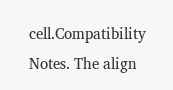cell.Compatibility Notes. The align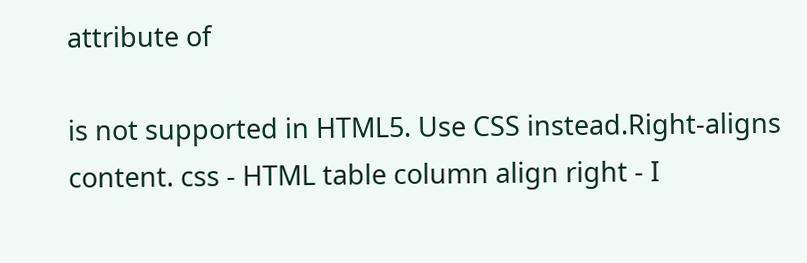attribute of

is not supported in HTML5. Use CSS instead.Right-aligns content. css - HTML table column align right - I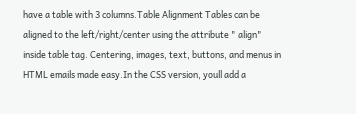have a table with 3 columns.Table Alignment Tables can be aligned to the left/right/center using the attribute " align" inside table tag. Centering, images, text, buttons, and menus in HTML emails made easy.In the CSS version, youll add a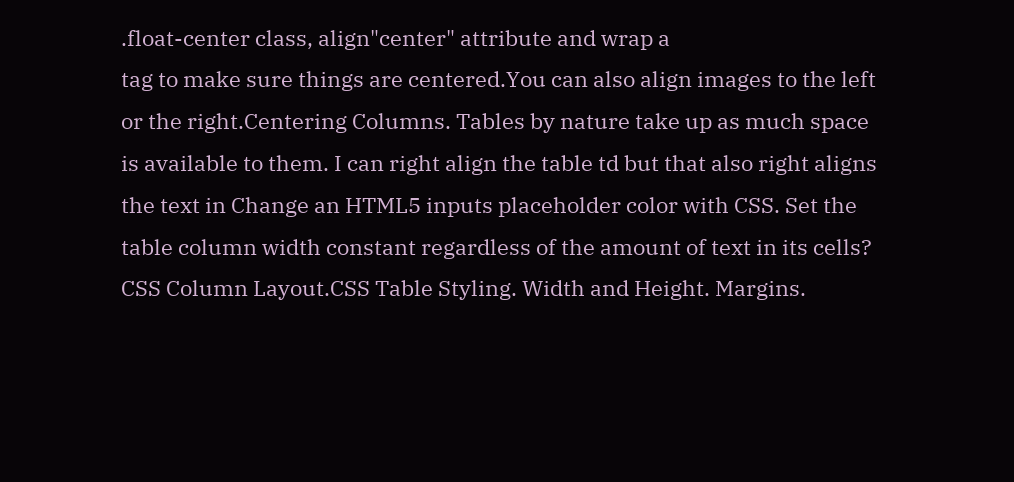.float-center class, align"center" attribute and wrap a
tag to make sure things are centered.You can also align images to the left or the right.Centering Columns. Tables by nature take up as much space is available to them. I can right align the table td but that also right aligns the text in Change an HTML5 inputs placeholder color with CSS. Set the table column width constant regardless of the amount of text in its cells? CSS Column Layout.CSS Table Styling. Width and Height. Margins.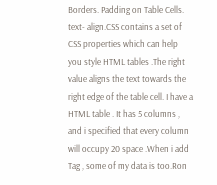Borders. Padding on Table Cells. text- align.CSS contains a set of CSS properties which can help you style HTML tables .The right value aligns the text towards the right edge of the table cell. I have a HTML table . It has 5 columns , and i specified that every column will occupy 20 space .When i add
Tag , some of my data is too.Ron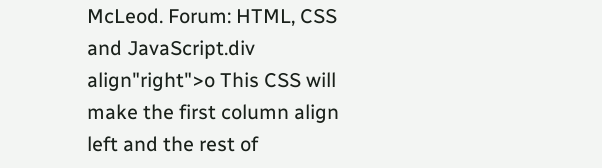McLeod. Forum: HTML, CSS and JavaScript.div align"right">o This CSS will make the first column align left and the rest of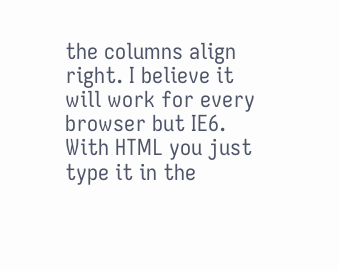the columns align right. I believe it will work for every browser but IE6. With HTML you just type it in the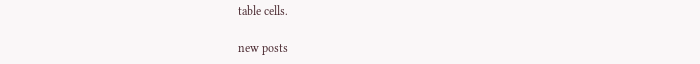table cells.

new posts